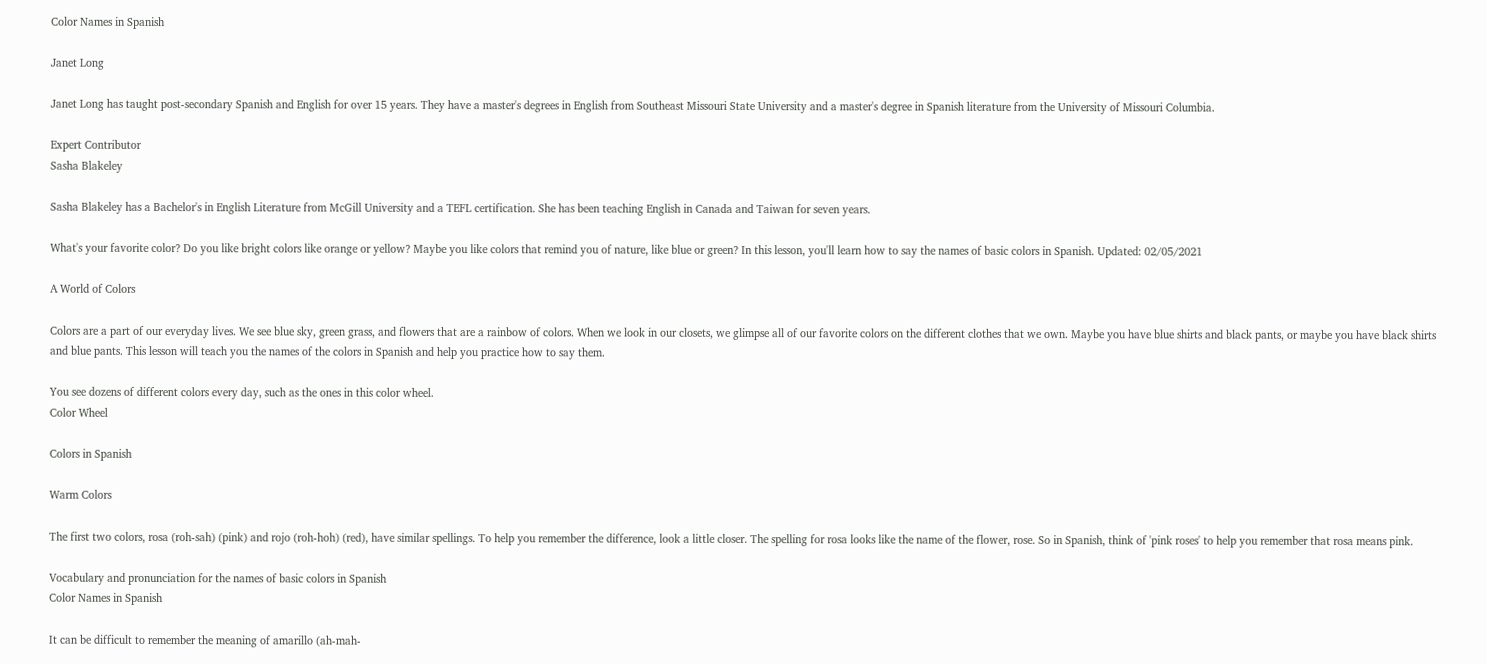Color Names in Spanish

Janet Long

Janet Long has taught post-secondary Spanish and English for over 15 years. They have a master's degrees in English from Southeast Missouri State University and a master's degree in Spanish literature from the University of Missouri Columbia.

Expert Contributor
Sasha Blakeley

Sasha Blakeley has a Bachelor's in English Literature from McGill University and a TEFL certification. She has been teaching English in Canada and Taiwan for seven years.

What's your favorite color? Do you like bright colors like orange or yellow? Maybe you like colors that remind you of nature, like blue or green? In this lesson, you'll learn how to say the names of basic colors in Spanish. Updated: 02/05/2021

A World of Colors

Colors are a part of our everyday lives. We see blue sky, green grass, and flowers that are a rainbow of colors. When we look in our closets, we glimpse all of our favorite colors on the different clothes that we own. Maybe you have blue shirts and black pants, or maybe you have black shirts and blue pants. This lesson will teach you the names of the colors in Spanish and help you practice how to say them.

You see dozens of different colors every day, such as the ones in this color wheel.
Color Wheel

Colors in Spanish

Warm Colors

The first two colors, rosa (roh-sah) (pink) and rojo (roh-hoh) (red), have similar spellings. To help you remember the difference, look a little closer. The spelling for rosa looks like the name of the flower, rose. So in Spanish, think of 'pink roses' to help you remember that rosa means pink.

Vocabulary and pronunciation for the names of basic colors in Spanish
Color Names in Spanish

It can be difficult to remember the meaning of amarillo (ah-mah-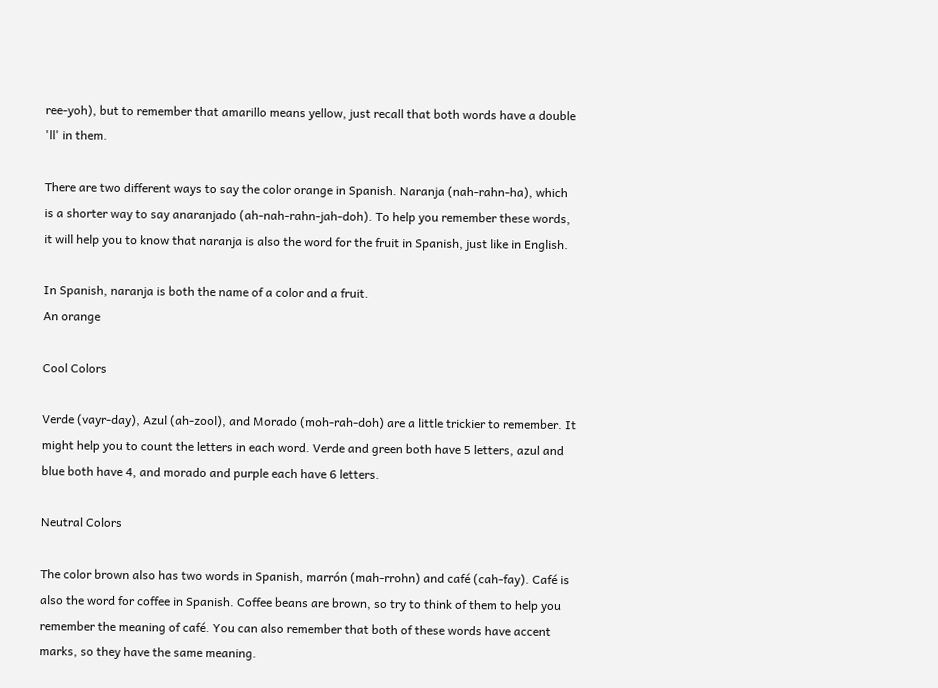ree-yoh), but to remember that amarillo means yellow, just recall that both words have a double 'll' in them.

There are two different ways to say the color orange in Spanish. Naranja (nah-rahn-ha), which is a shorter way to say anaranjado (ah-nah-rahn-jah-doh). To help you remember these words, it will help you to know that naranja is also the word for the fruit in Spanish, just like in English.

In Spanish, naranja is both the name of a color and a fruit.
An orange

Cool Colors

Verde (vayr-day), Azul (ah-zool), and Morado (moh-rah-doh) are a little trickier to remember. It might help you to count the letters in each word. Verde and green both have 5 letters, azul and blue both have 4, and morado and purple each have 6 letters.

Neutral Colors

The color brown also has two words in Spanish, marrón (mah-rrohn) and café (cah-fay). Café is also the word for coffee in Spanish. Coffee beans are brown, so try to think of them to help you remember the meaning of café. You can also remember that both of these words have accent marks, so they have the same meaning.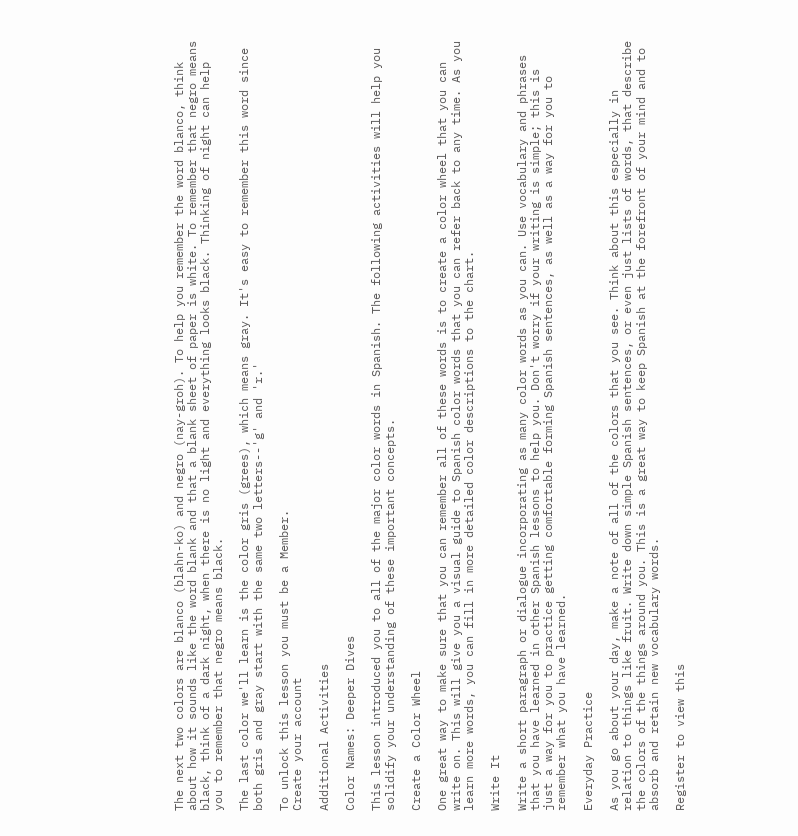The next two colors are blanco (blahn-ko) and negro (nay-groh). To help you remember the word blanco, think about how it sounds like the word blank and that a blank sheet of paper is white. To remember that negro means black, think of a dark night, when there is no light and everything looks black. Thinking of night can help you to remember that negro means black.

The last color we'll learn is the color gris (grees), which means gray. It's easy to remember this word since both gris and gray start with the same two letters--'g' and 'r.'

To unlock this lesson you must be a Member.
Create your account

Additional Activities

Color Names: Deeper Dives

This lesson introduced you to all of the major color words in Spanish. The following activities will help you solidify your understanding of these important concepts.

Create a Color Wheel

One great way to make sure that you can remember all of these words is to create a color wheel that you can write on. This will give you a visual guide to Spanish color words that you can refer back to any time. As you learn more words, you can fill in more detailed color descriptions to the chart.

Write It

Write a short paragraph or dialogue incorporating as many color words as you can. Use vocabulary and phrases that you have learned in other Spanish lessons to help you. Don't worry if your writing is simple; this is just a way for you to practice getting comfortable forming Spanish sentences, as well as a way for you to remember what you have learned.

Everyday Practice

As you go about your day, make a note of all of the colors that you see. Think about this especially in relation to things like fruit. Write down simple Spanish sentences, or even just lists of words, that describe the colors of the things around you. This is a great way to keep Spanish at the forefront of your mind and to absorb and retain new vocabulary words.

Register to view this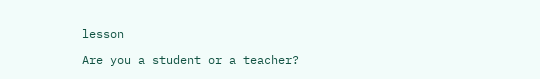lesson

Are you a student or a teacher?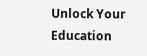Unlock Your Education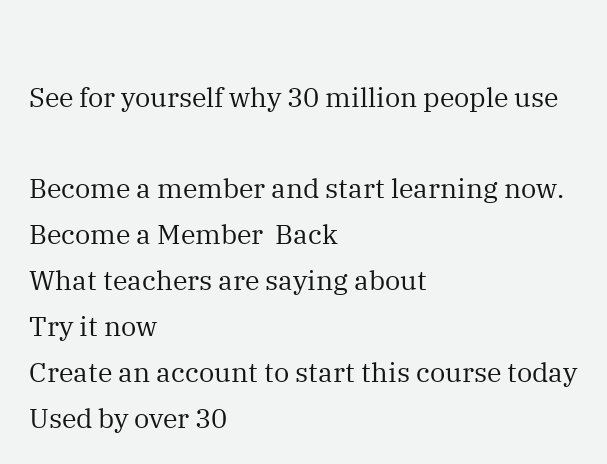See for yourself why 30 million people use

Become a member and start learning now.
Become a Member  Back
What teachers are saying about
Try it now
Create an account to start this course today
Used by over 30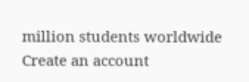million students worldwide
Create an account